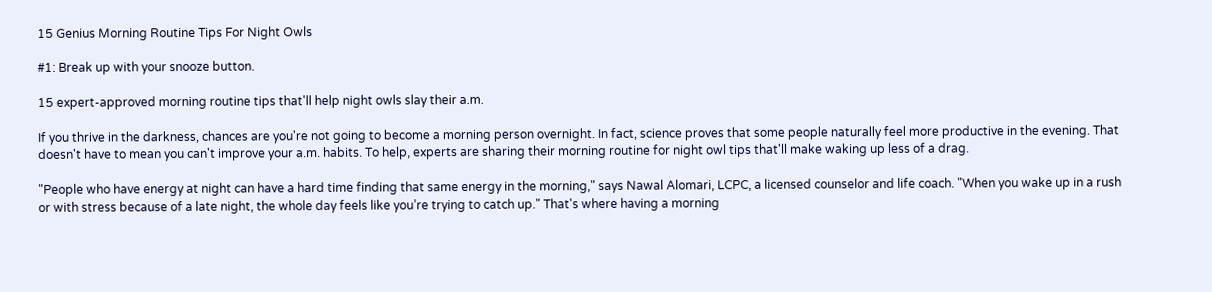15 Genius Morning Routine Tips For Night Owls

#1: Break up with your snooze button.

15 expert-approved morning routine tips that'll help night owls slay their a.m.

If you thrive in the darkness, chances are you're not going to become a morning person overnight. In fact, science proves that some people naturally feel more productive in the evening. That doesn't have to mean you can't improve your a.m. habits. To help, experts are sharing their morning routine for night owl tips that'll make waking up less of a drag.

"People who have energy at night can have a hard time finding that same energy in the morning," says Nawal Alomari, LCPC, a licensed counselor and life coach. "When you wake up in a rush or with stress because of a late night, the whole day feels like you’re trying to catch up." That's where having a morning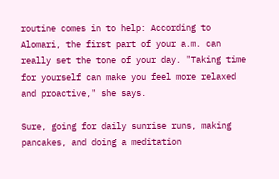routine comes in to help: According to Alomari, the first part of your a.m. can really set the tone of your day. "Taking time for yourself can make you feel more relaxed and proactive," she says.

Sure, going for daily sunrise runs, making pancakes, and doing a meditation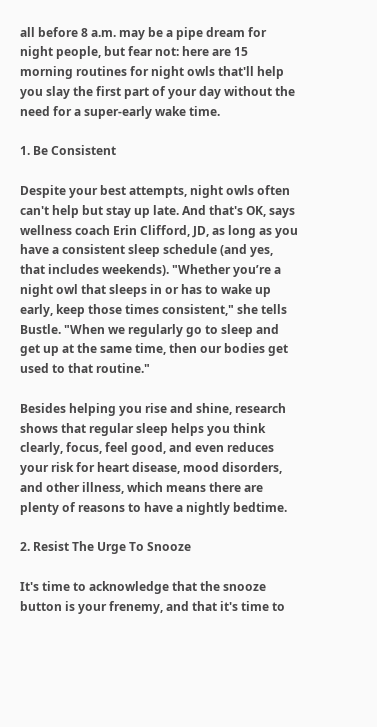all before 8 a.m. may be a pipe dream for night people, but fear not: here are 15 morning routines for night owls that'll help you slay the first part of your day without the need for a super-early wake time.

1. Be Consistent

Despite your best attempts, night owls often can't help but stay up late. And that's OK, says wellness coach Erin Clifford, JD, as long as you have a consistent sleep schedule (and yes, that includes weekends). "Whether you’re a night owl that sleeps in or has to wake up early, keep those times consistent," she tells Bustle. "When we regularly go to sleep and get up at the same time, then our bodies get used to that routine."

Besides helping you rise and shine, research shows that regular sleep helps you think clearly, focus, feel good, and even reduces your risk for heart disease, mood disorders, and other illness, which means there are plenty of reasons to have a nightly bedtime.

2. Resist The Urge To Snooze

It's time to acknowledge that the snooze button is your frenemy, and that it's time to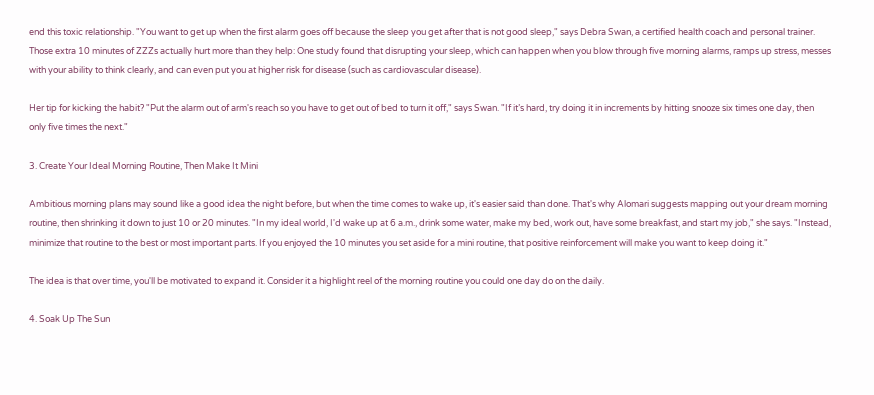end this toxic relationship. "You want to get up when the first alarm goes off because the sleep you get after that is not good sleep," says Debra Swan, a certified health coach and personal trainer. Those extra 10 minutes of ZZZs actually hurt more than they help: One study found that disrupting your sleep, which can happen when you blow through five morning alarms, ramps up stress, messes with your ability to think clearly, and can even put you at higher risk for disease (such as cardiovascular disease).

Her tip for kicking the habit? "Put the alarm out of arm's reach so you have to get out of bed to turn it off," says Swan. "If it’s hard, try doing it in increments by hitting snooze six times one day, then only five times the next."

3. Create Your Ideal Morning Routine, Then Make It Mini

Ambitious morning plans may sound like a good idea the night before, but when the time comes to wake up, it's easier said than done. That's why Alomari suggests mapping out your dream morning routine, then shrinking it down to just 10 or 20 minutes. "In my ideal world, I'd wake up at 6 a.m., drink some water, make my bed, work out, have some breakfast, and start my job," she says. "Instead, minimize that routine to the best or most important parts. If you enjoyed the 10 minutes you set aside for a mini routine, that positive reinforcement will make you want to keep doing it."

The idea is that over time, you'll be motivated to expand it. Consider it a highlight reel of the morning routine you could one day do on the daily.

4. Soak Up The Sun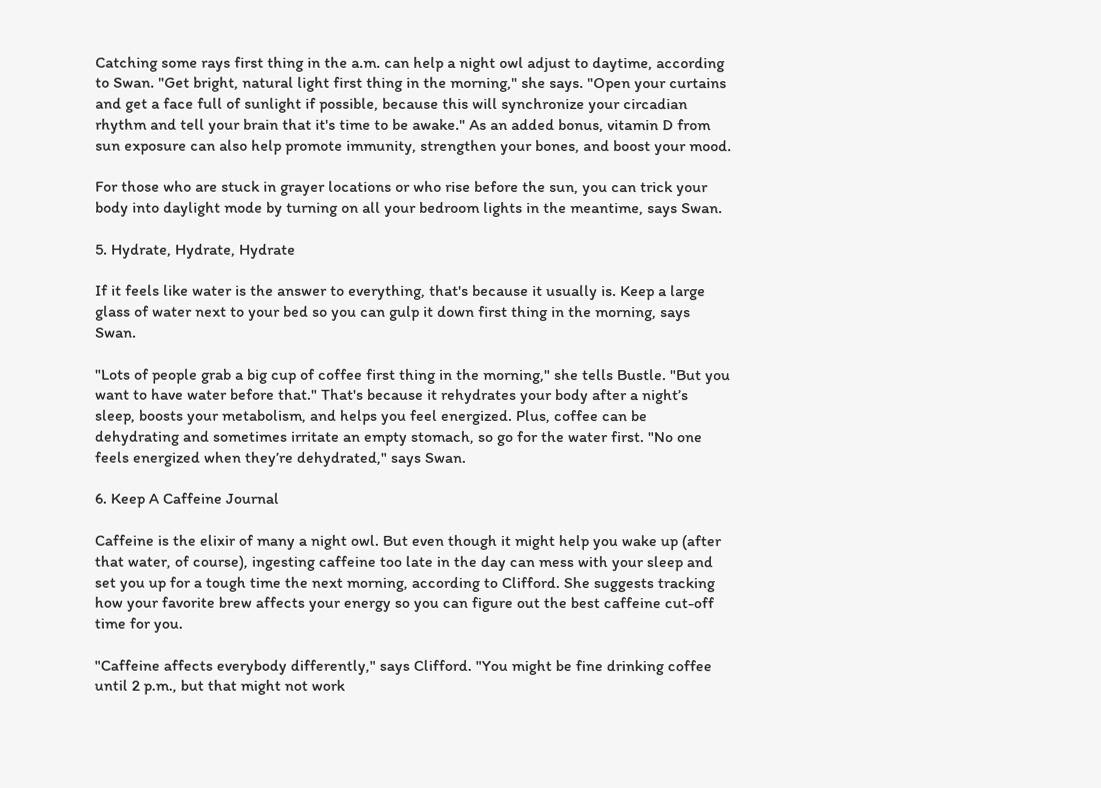Catching some rays first thing in the a.m. can help a night owl adjust to daytime, according to Swan. "Get bright, natural light first thing in the morning," she says. "Open your curtains and get a face full of sunlight if possible, because this will synchronize your circadian rhythm and tell your brain that it's time to be awake." As an added bonus, vitamin D from sun exposure can also help promote immunity, strengthen your bones, and boost your mood.

For those who are stuck in grayer locations or who rise before the sun, you can trick your body into daylight mode by turning on all your bedroom lights in the meantime, says Swan.

5. Hydrate, Hydrate, Hydrate

If it feels like water is the answer to everything, that's because it usually is. Keep a large glass of water next to your bed so you can gulp it down first thing in the morning, says Swan.

"Lots of people grab a big cup of coffee first thing in the morning," she tells Bustle. "But you want to have water before that." That's because it rehydrates your body after a night’s sleep, boosts your metabolism, and helps you feel energized. Plus, coffee can be dehydrating and sometimes irritate an empty stomach, so go for the water first. "No one feels energized when they’re dehydrated," says Swan.

6. Keep A Caffeine Journal

Caffeine is the elixir of many a night owl. But even though it might help you wake up (after that water, of course), ingesting caffeine too late in the day can mess with your sleep and set you up for a tough time the next morning, according to Clifford. She suggests tracking how your favorite brew affects your energy so you can figure out the best caffeine cut-off time for you.

"Caffeine affects everybody differently," says Clifford. "You might be fine drinking coffee until 2 p.m., but that might not work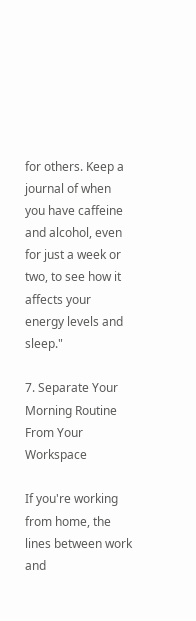for others. Keep a journal of when you have caffeine and alcohol, even for just a week or two, to see how it affects your energy levels and sleep."

7. Separate Your Morning Routine From Your Workspace

If you're working from home, the lines between work and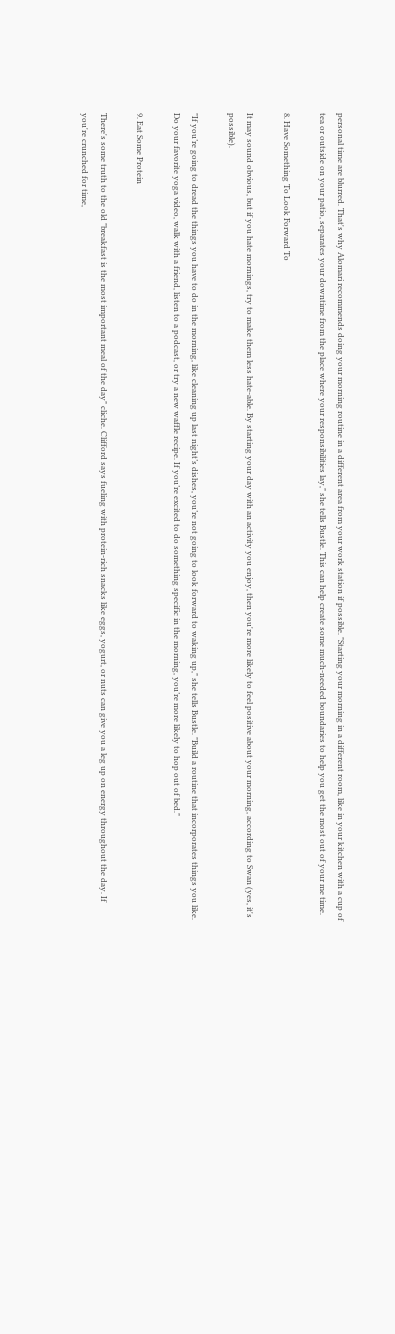personal time are blurred. That's why Alomari recommends doing your morning routine in a different area from your work station if possible. "Starting your morning in a different room, like in your kitchen with a cup of tea or outside on your patio, separates your downtime from the place where your responsibilities lay," she tells Bustle. This can help create some much-needed boundaries to help you get the most out of your me time.

8. Have Something To Look Forward To

It may sound obvious, but if you hate mornings, try to make them less hate-able. By starting your day with an activity you enjoy, then you're more likely to feel positive about your morning, according to Swan (yes, it's possible).

"If you’re going to dread the things you have to do in the morning, like cleaning up last night’s dishes, you’re not going to look forward to waking up," she tells Bustle. "Build a routine that incorporates things you like. Do your favorite yoga video, walk with a friend, listen to a podcast, or try a new waffle recipe. If you’re excited to do something specific in the morning, you’re more likely to hop out of bed."

9. Eat Some Protein

There's some truth to the old "breakfast is the most important meal of the day" cliche. Clifford says fueling with protein-rich snacks like eggs, yogurt, or nuts can give you a leg up on energy throughout the day. If you're crunched for time,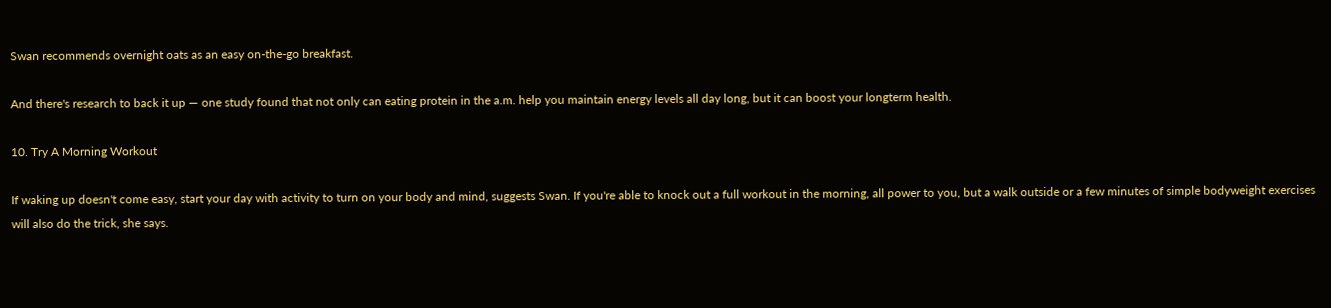Swan recommends overnight oats as an easy on-the-go breakfast.

And there's research to back it up — one study found that not only can eating protein in the a.m. help you maintain energy levels all day long, but it can boost your longterm health.

10. Try A Morning Workout

If waking up doesn't come easy, start your day with activity to turn on your body and mind, suggests Swan. If you're able to knock out a full workout in the morning, all power to you, but a walk outside or a few minutes of simple bodyweight exercises will also do the trick, she says.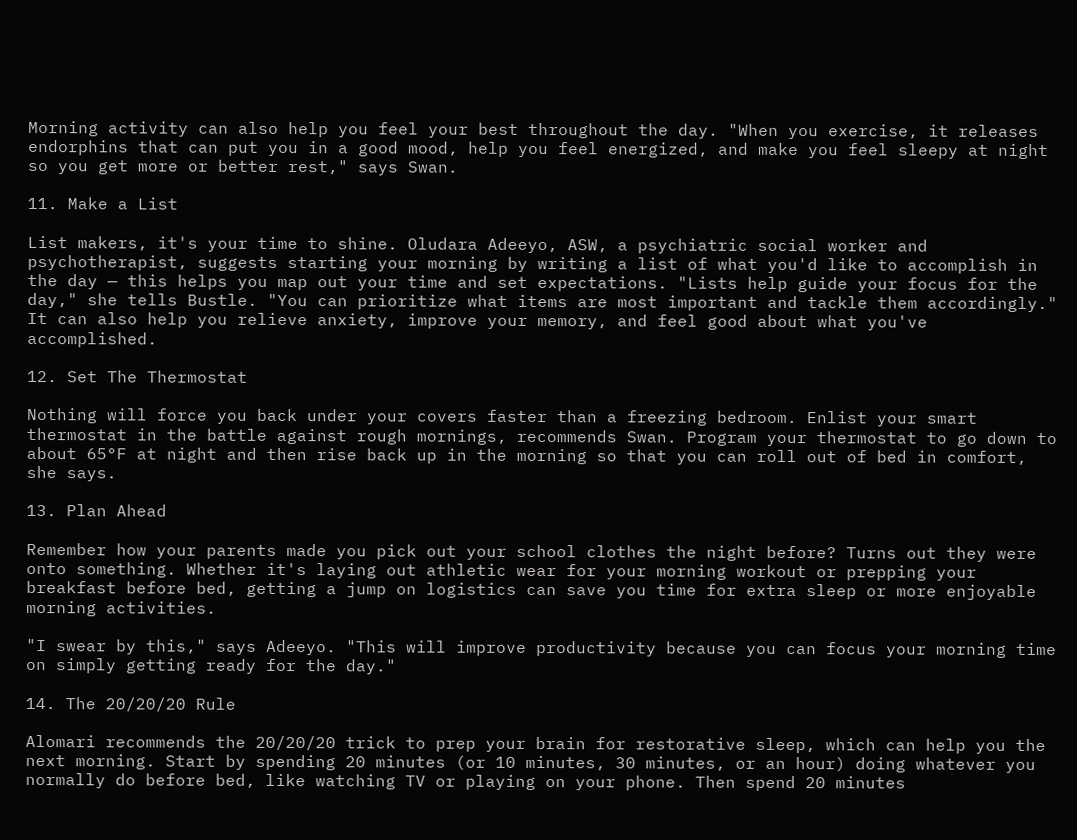Morning activity can also help you feel your best throughout the day. "When you exercise, it releases endorphins that can put you in a good mood, help you feel energized, and make you feel sleepy at night so you get more or better rest," says Swan.

11. Make a List

List makers, it's your time to shine. Oludara Adeeyo, ASW, a psychiatric social worker and psychotherapist, suggests starting your morning by writing a list of what you'd like to accomplish in the day — this helps you map out your time and set expectations. "Lists help guide your focus for the day," she tells Bustle. "You can prioritize what items are most important and tackle them accordingly." It can also help you relieve anxiety, improve your memory, and feel good about what you've accomplished.

12. Set The Thermostat

Nothing will force you back under your covers faster than a freezing bedroom. Enlist your smart thermostat in the battle against rough mornings, recommends Swan. Program your thermostat to go down to about 65°F at night and then rise back up in the morning so that you can roll out of bed in comfort, she says.

13. Plan Ahead

Remember how your parents made you pick out your school clothes the night before? Turns out they were onto something. Whether it's laying out athletic wear for your morning workout or prepping your breakfast before bed, getting a jump on logistics can save you time for extra sleep or more enjoyable morning activities.

"I swear by this," says Adeeyo. "This will improve productivity because you can focus your morning time on simply getting ready for the day."

14. The 20/20/20 Rule

Alomari recommends the 20/20/20 trick to prep your brain for restorative sleep, which can help you the next morning. Start by spending 20 minutes (or 10 minutes, 30 minutes, or an hour) doing whatever you normally do before bed, like watching TV or playing on your phone. Then spend 20 minutes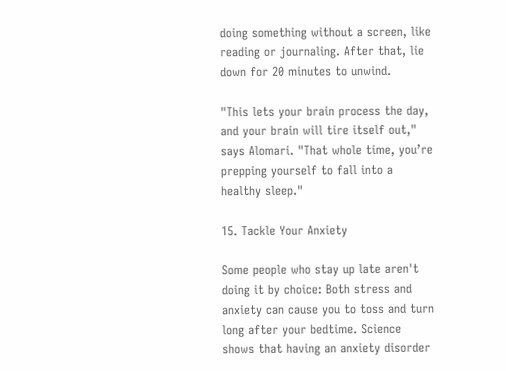doing something without a screen, like reading or journaling. After that, lie down for 20 minutes to unwind.

"This lets your brain process the day, and your brain will tire itself out," says Alomari. "That whole time, you’re prepping yourself to fall into a healthy sleep."

15. Tackle Your Anxiety

Some people who stay up late aren't doing it by choice: Both stress and anxiety can cause you to toss and turn long after your bedtime. Science shows that having an anxiety disorder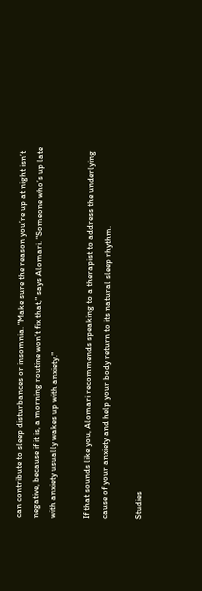can contribute to sleep disturbances or insomnia. "Make sure the reason you’re up at night isn’t negative, because if it is, a morning routine won’t fix that," says Alomari. "Someone who’s up late with anxiety usually wakes up with anxiety."

If that sounds like you, Alomari recommends speaking to a therapist to address the underlying cause of your anxiety and help your body return to its natural sleep rhythm.

Studies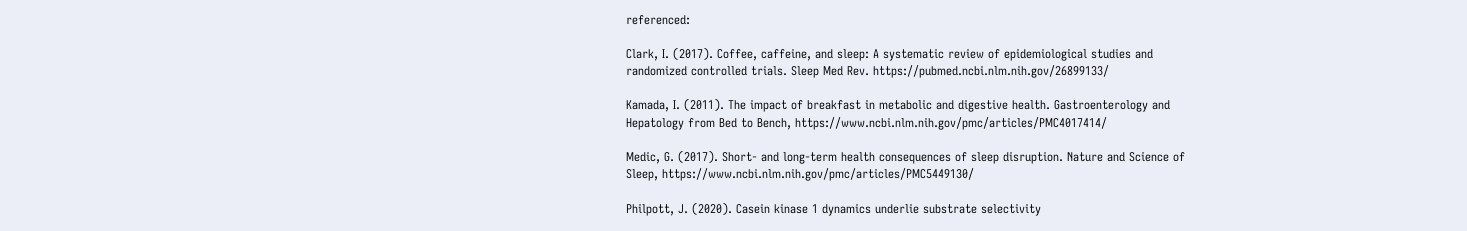referenced:

Clark, I. (2017). Coffee, caffeine, and sleep: A systematic review of epidemiological studies and randomized controlled trials. Sleep Med Rev. https://pubmed.ncbi.nlm.nih.gov/26899133/

Kamada, I. (2011). The impact of breakfast in metabolic and digestive health. Gastroenterology and Hepatology from Bed to Bench, https://www.ncbi.nlm.nih.gov/pmc/articles/PMC4017414/

Medic, G. (2017). Short- and long-term health consequences of sleep disruption. Nature and Science of Sleep, https://www.ncbi.nlm.nih.gov/pmc/articles/PMC5449130/

Philpott, J. (2020). Casein kinase 1 dynamics underlie substrate selectivity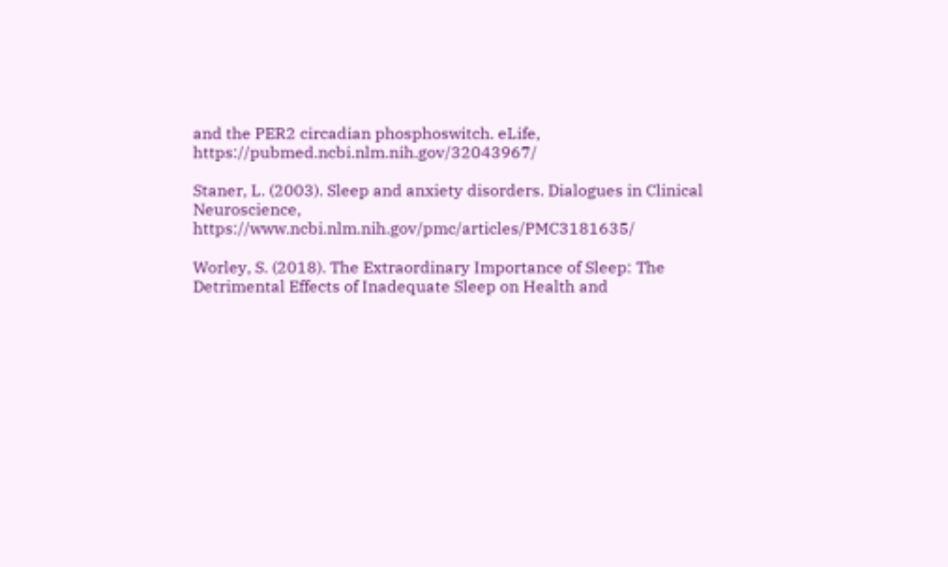and the PER2 circadian phosphoswitch. eLife, https://pubmed.ncbi.nlm.nih.gov/32043967/

Staner, L. (2003). Sleep and anxiety disorders. Dialogues in Clinical Neuroscience, https://www.ncbi.nlm.nih.gov/pmc/articles/PMC3181635/

Worley, S. (2018). The Extraordinary Importance of Sleep: The Detrimental Effects of Inadequate Sleep on Health and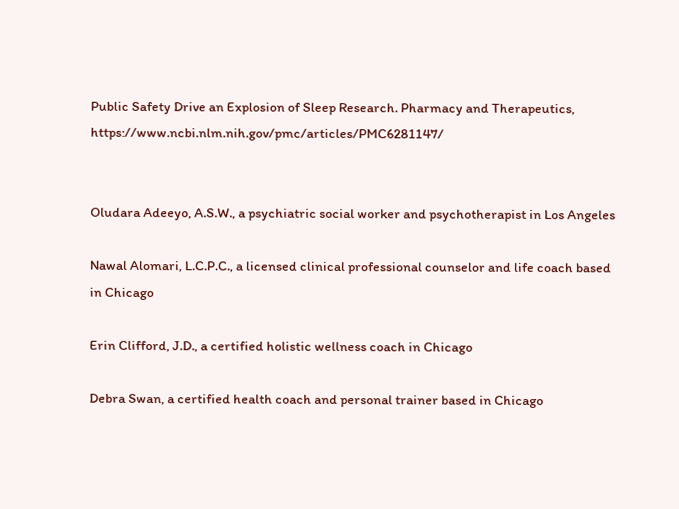Public Safety Drive an Explosion of Sleep Research. Pharmacy and Therapeutics, https://www.ncbi.nlm.nih.gov/pmc/articles/PMC6281147/


Oludara Adeeyo, A.S.W., a psychiatric social worker and psychotherapist in Los Angeles

Nawal Alomari, L.C.P.C., a licensed clinical professional counselor and life coach based in Chicago

Erin Clifford, J.D., a certified holistic wellness coach in Chicago

Debra Swan, a certified health coach and personal trainer based in Chicago